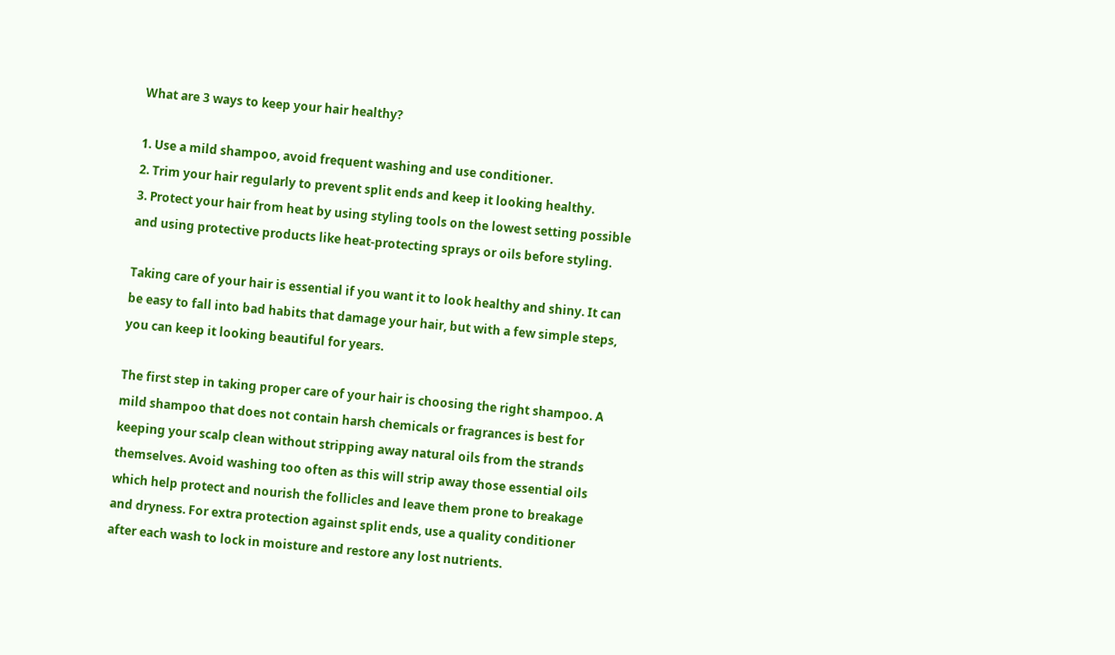What are 3 ways to keep your hair healthy?

1. Use a mild shampoo, avoid frequent washing and use conditioner.
2. Trim your hair regularly to prevent split ends and keep it looking healthy.
3. Protect your hair from heat by using styling tools on the lowest setting possible and using protective products like heat-protecting sprays or oils before styling.

Taking care of your hair is essential if you want it to look healthy and shiny. It can be easy to fall into bad habits that damage your hair, but with a few simple steps, you can keep it looking beautiful for years.

The first step in taking proper care of your hair is choosing the right shampoo. A mild shampoo that does not contain harsh chemicals or fragrances is best for keeping your scalp clean without stripping away natural oils from the strands themselves. Avoid washing too often as this will strip away those essential oils which help protect and nourish the follicles and leave them prone to breakage and dryness. For extra protection against split ends, use a quality conditioner after each wash to lock in moisture and restore any lost nutrients.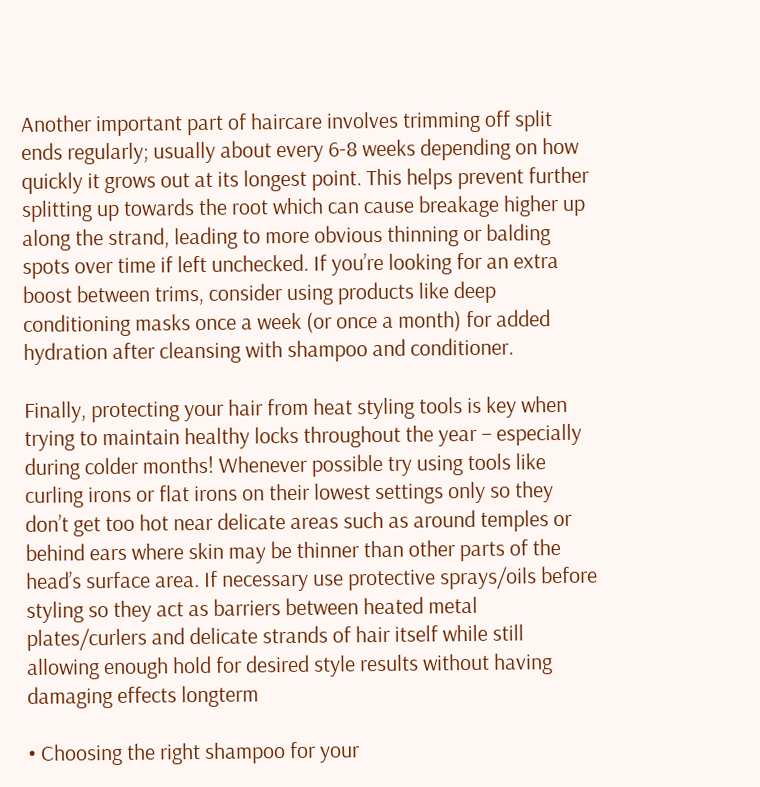Another important part of haircare involves trimming off split ends regularly; usually about every 6-8 weeks depending on how quickly it grows out at its longest point. This helps prevent further splitting up towards the root which can cause breakage higher up along the strand, leading to more obvious thinning or balding spots over time if left unchecked. If you’re looking for an extra boost between trims, consider using products like deep conditioning masks once a week (or once a month) for added hydration after cleansing with shampoo and conditioner.

Finally, protecting your hair from heat styling tools is key when trying to maintain healthy locks throughout the year – especially during colder months! Whenever possible try using tools like curling irons or flat irons on their lowest settings only so they don’t get too hot near delicate areas such as around temples or behind ears where skin may be thinner than other parts of the head’s surface area. If necessary use protective sprays/oils before styling so they act as barriers between heated metal plates/curlers and delicate strands of hair itself while still allowing enough hold for desired style results without having damaging effects longterm

• Choosing the right shampoo for your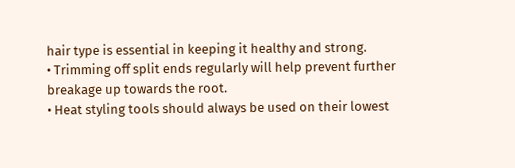hair type is essential in keeping it healthy and strong.
• Trimming off split ends regularly will help prevent further breakage up towards the root.
• Heat styling tools should always be used on their lowest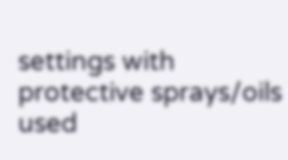settings with protective sprays/oils used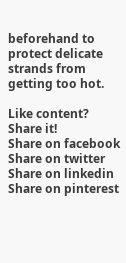beforehand to protect delicate strands from getting too hot.

Like content? Share it!
Share on facebook
Share on twitter
Share on linkedin
Share on pinterest